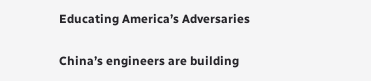Educating America’s Adversaries

China’s engineers are building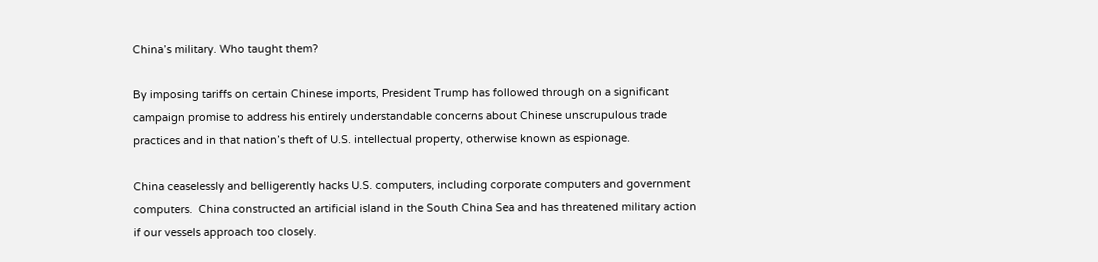China’s military. Who taught them?

By imposing tariffs on certain Chinese imports, President Trump has followed through on a significant campaign promise to address his entirely understandable concerns about Chinese unscrupulous trade practices and in that nation’s theft of U.S. intellectual property, otherwise known as espionage.

China ceaselessly and belligerently hacks U.S. computers, including corporate computers and government computers.  China constructed an artificial island in the South China Sea and has threatened military action if our vessels approach too closely.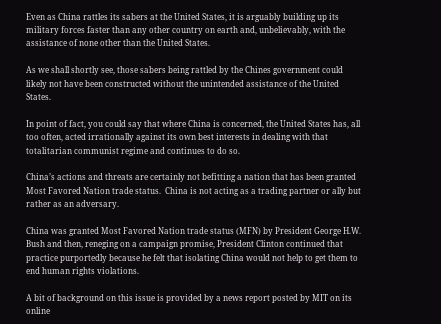Even as China rattles its sabers at the United States, it is arguably building up its military forces faster than any other country on earth and, unbelievably, with the assistance of none other than the United States.

As we shall shortly see, those sabers being rattled by the Chines government could likely not have been constructed without the unintended assistance of the United States.

In point of fact, you could say that where China is concerned, the United States has, all too often, acted irrationally against its own best interests in dealing with that totalitarian communist regime and continues to do so.

China’s actions and threats are certainly not befitting a nation that has been granted Most Favored Nation trade status.  China is not acting as a trading partner or ally but rather as an adversary.

China was granted Most Favored Nation trade status (MFN) by President George H.W. Bush and then, reneging on a campaign promise, President Clinton continued that practice purportedly because he felt that isolating China would not help to get them to end human rights violations.

A bit of background on this issue is provided by a news report posted by MIT on its online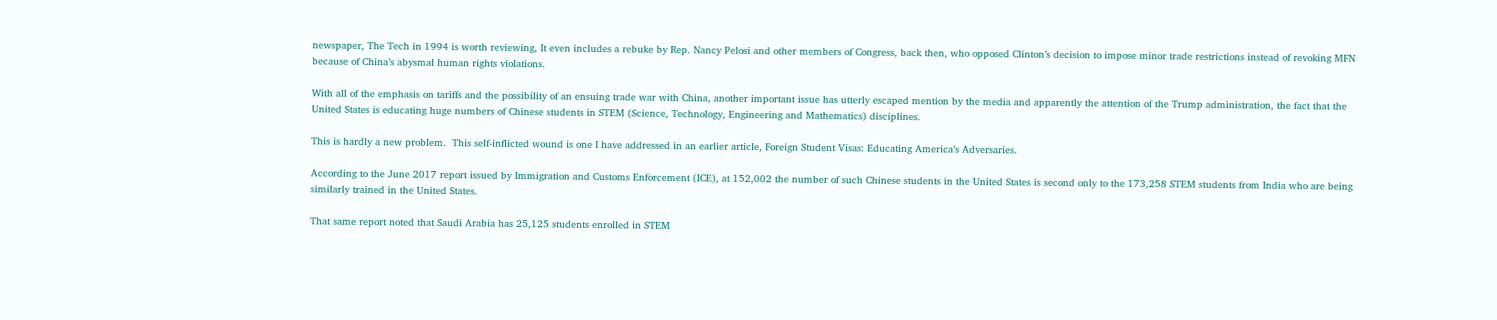newspaper, The Tech in 1994 is worth reviewing, It even includes a rebuke by Rep. Nancy Pelosi and other members of Congress, back then, who opposed Clinton’s decision to impose minor trade restrictions instead of revoking MFN because of China’s abysmal human rights violations.

With all of the emphasis on tariffs and the possibility of an ensuing trade war with China, another important issue has utterly escaped mention by the media and apparently the attention of the Trump administration, the fact that the United States is educating huge numbers of Chinese students in STEM (Science, Technology, Engineering and Mathematics) disciplines.

This is hardly a new problem.  This self-inflicted wound is one I have addressed in an earlier article, Foreign Student Visas: Educating America’s Adversaries.

According to the June 2017 report issued by Immigration and Customs Enforcement (ICE), at 152,002 the number of such Chinese students in the United States is second only to the 173,258 STEM students from India who are being similarly trained in the United States.

That same report noted that Saudi Arabia has 25,125 students enrolled in STEM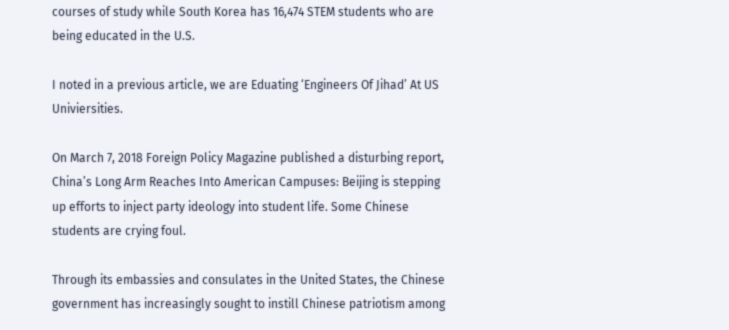courses of study while South Korea has 16,474 STEM students who are being educated in the U.S.

I noted in a previous article, we are Eduating ‘Engineers Of Jihad’ At US Univiersities.

On March 7, 2018 Foreign Policy Magazine published a disturbing report, China’s Long Arm Reaches Into American Campuses: Beijing is stepping up efforts to inject party ideology into student life. Some Chinese students are crying foul.

Through its embassies and consulates in the United States, the Chinese government has increasingly sought to instill Chinese patriotism among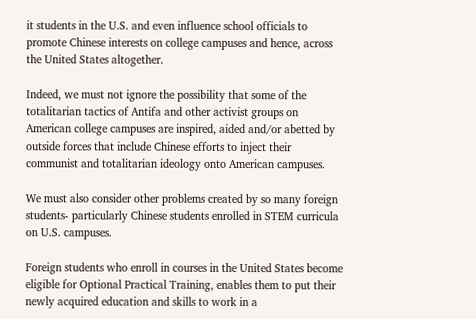it students in the U.S. and even influence school officials to promote Chinese interests on college campuses and hence, across the United States altogether.

Indeed, we must not ignore the possibility that some of the totalitarian tactics of Antifa and other activist groups on American college campuses are inspired, aided and/or abetted by outside forces that include Chinese efforts to inject their communist and totalitarian ideology onto American campuses.

We must also consider other problems created by so many foreign students- particularly Chinese students enrolled in STEM curricula on U.S. campuses.

Foreign students who enroll in courses in the United States become eligible for Optional Practical Training, enables them to put their newly acquired education and skills to work in a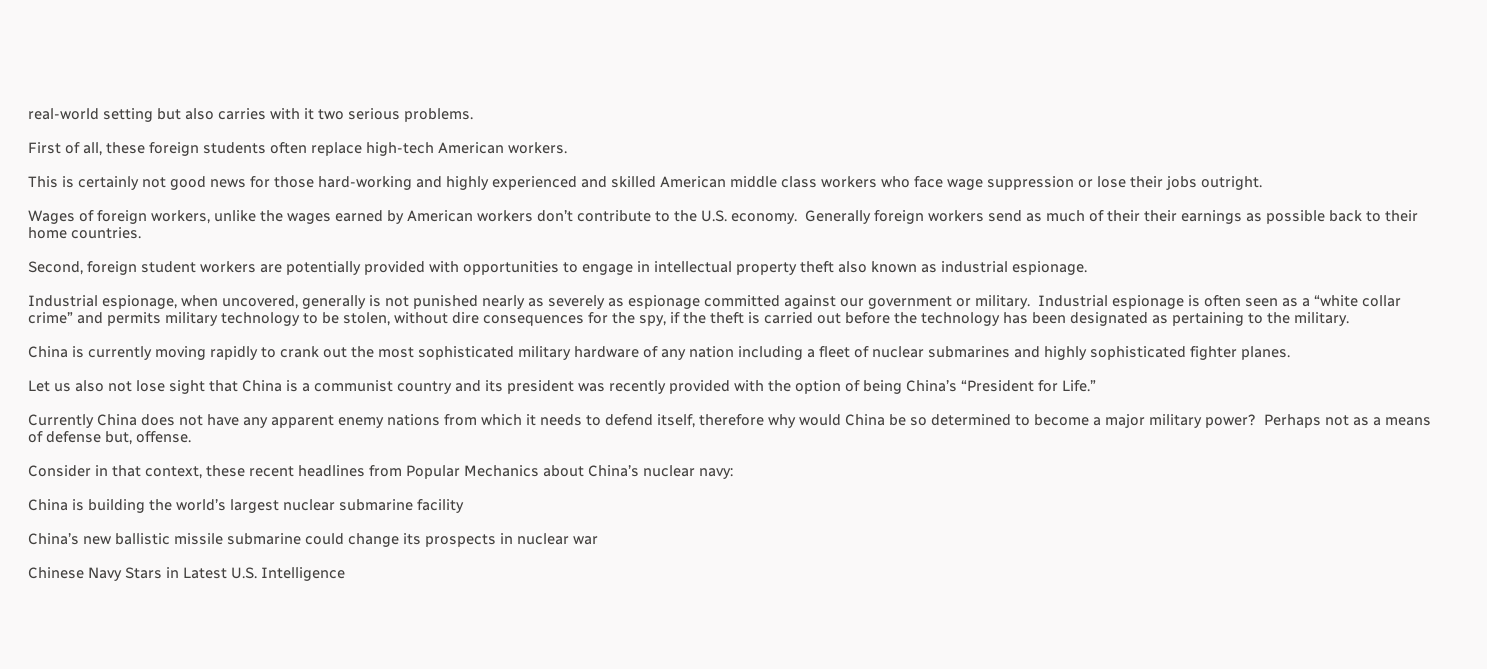real-world setting but also carries with it two serious problems.

First of all, these foreign students often replace high-tech American workers.

This is certainly not good news for those hard-working and highly experienced and skilled American middle class workers who face wage suppression or lose their jobs outright.

Wages of foreign workers, unlike the wages earned by American workers don’t contribute to the U.S. economy.  Generally foreign workers send as much of their their earnings as possible back to their home countries.

Second, foreign student workers are potentially provided with opportunities to engage in intellectual property theft also known as industrial espionage.

Industrial espionage, when uncovered, generally is not punished nearly as severely as espionage committed against our government or military.  Industrial espionage is often seen as a “white collar crime” and permits military technology to be stolen, without dire consequences for the spy, if the theft is carried out before the technology has been designated as pertaining to the military.

China is currently moving rapidly to crank out the most sophisticated military hardware of any nation including a fleet of nuclear submarines and highly sophisticated fighter planes.

Let us also not lose sight that China is a communist country and its president was recently provided with the option of being China’s “President for Life.”

Currently China does not have any apparent enemy nations from which it needs to defend itself, therefore why would China be so determined to become a major military power?  Perhaps not as a means of defense but, offense.

Consider in that context, these recent headlines from Popular Mechanics about China’s nuclear navy:

China is building the world’s largest nuclear submarine facility

China’s new ballistic missile submarine could change its prospects in nuclear war

Chinese Navy Stars in Latest U.S. Intelligence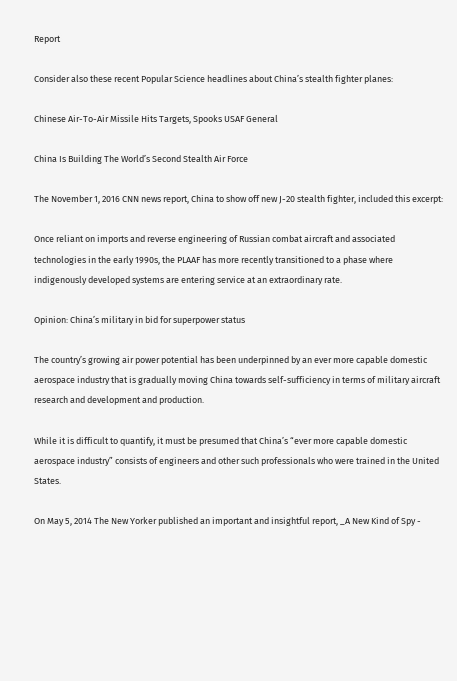Report

Consider also these recent Popular Science headlines about China’s stealth fighter planes:

Chinese Air-To-Air Missile Hits Targets, Spooks USAF General

China Is Building The World’s Second Stealth Air Force

The November 1, 2016 CNN news report, China to show off new J-20 stealth fighter, included this excerpt:

Once reliant on imports and reverse engineering of Russian combat aircraft and associated technologies in the early 1990s, the PLAAF has more recently transitioned to a phase where indigenously developed systems are entering service at an extraordinary rate.

Opinion: China’s military in bid for superpower status

The country’s growing air power potential has been underpinned by an ever more capable domestic aerospace industry that is gradually moving China towards self-sufficiency in terms of military aircraft research and development and production.

While it is difficult to quantify, it must be presumed that China’s “ever more capable domestic aerospace industry” consists of engineers and other such professionals who were trained in the United States.

On May 5, 2014 The New Yorker published an important and insightful report, _A New Kind of Spy -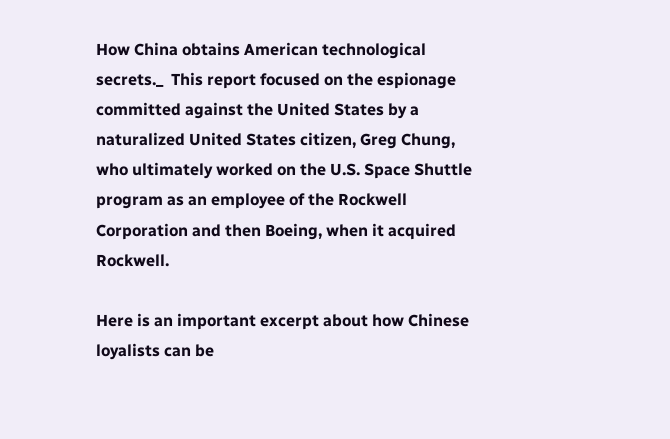How China obtains American technological secrets._  This report focused on the espionage committed against the United States by a naturalized United States citizen, Greg Chung, who ultimately worked on the U.S. Space Shuttle program as an employee of the Rockwell Corporation and then Boeing, when it acquired Rockwell.

Here is an important excerpt about how Chinese loyalists can be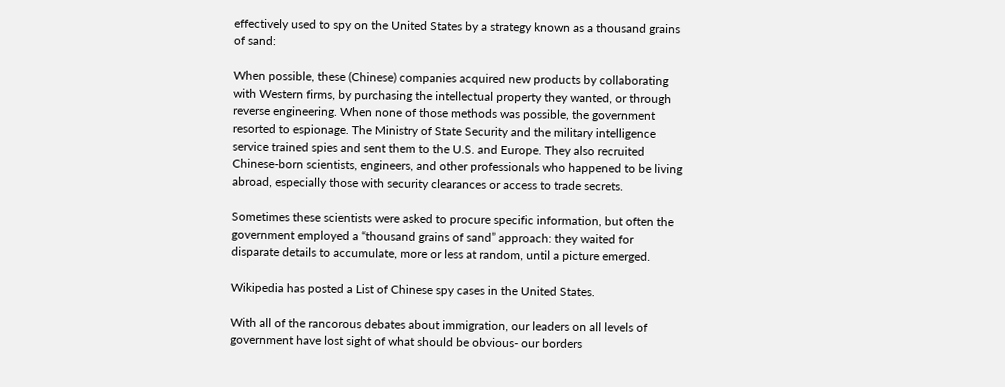effectively used to spy on the United States by a strategy known as a thousand grains of sand:

When possible, these (Chinese) companies acquired new products by collaborating with Western firms, by purchasing the intellectual property they wanted, or through reverse engineering. When none of those methods was possible, the government resorted to espionage. The Ministry of State Security and the military intelligence service trained spies and sent them to the U.S. and Europe. They also recruited Chinese-born scientists, engineers, and other professionals who happened to be living abroad, especially those with security clearances or access to trade secrets.

Sometimes these scientists were asked to procure specific information, but often the government employed a “thousand grains of sand” approach: they waited for disparate details to accumulate, more or less at random, until a picture emerged.

Wikipedia has posted a List of Chinese spy cases in the United States.

With all of the rancorous debates about immigration, our leaders on all levels of government have lost sight of what should be obvious- our borders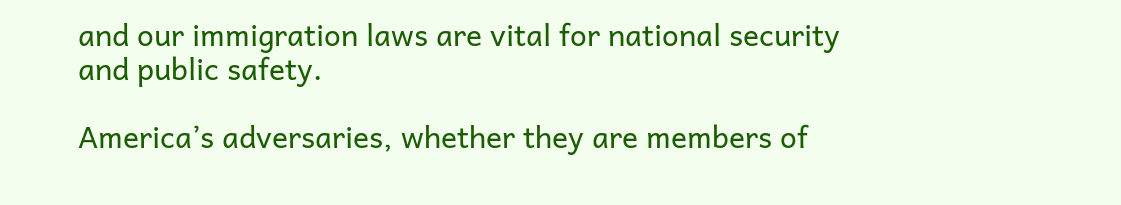and our immigration laws are vital for national security and public safety.

America’s adversaries, whether they are members of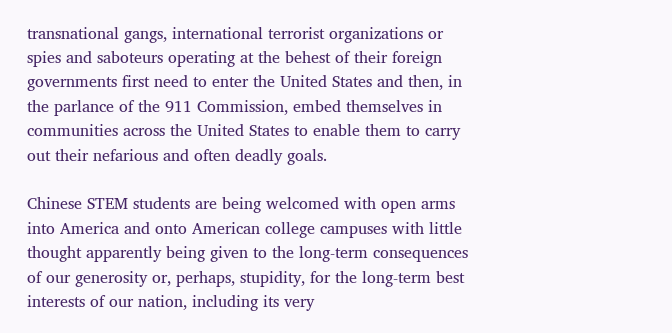transnational gangs, international terrorist organizations or spies and saboteurs operating at the behest of their foreign governments first need to enter the United States and then, in the parlance of the 911 Commission, embed themselves in communities across the United States to enable them to carry out their nefarious and often deadly goals.

Chinese STEM students are being welcomed with open arms into America and onto American college campuses with little thought apparently being given to the long-term consequences of our generosity or, perhaps, stupidity, for the long-term best interests of our nation, including its very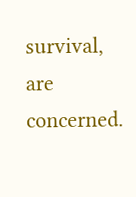survival, are concerned.